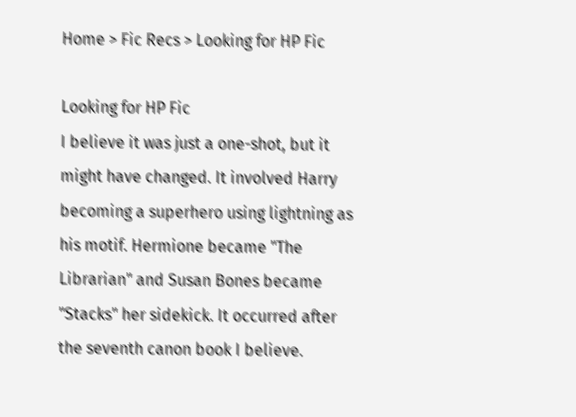Home > Fic Recs > Looking for HP Fic

Looking for HP Fic
I believe it was just a one-shot, but it might have changed. It involved Harry becoming a superhero using lightning as his motif. Hermione became "The Librarian" and Susan Bones became "Stacks" her sidekick. It occurred after the seventh canon book I believe.